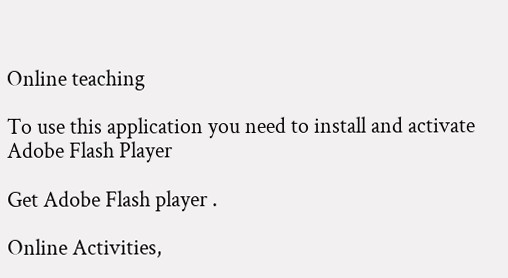Online teaching

To use this application you need to install and activate Adobe Flash Player

Get Adobe Flash player .

Online Activities,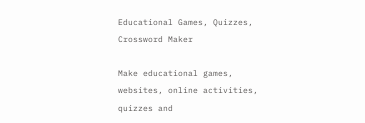Educational Games, Quizzes, Crossword Maker

Make educational games, websites, online activities, quizzes and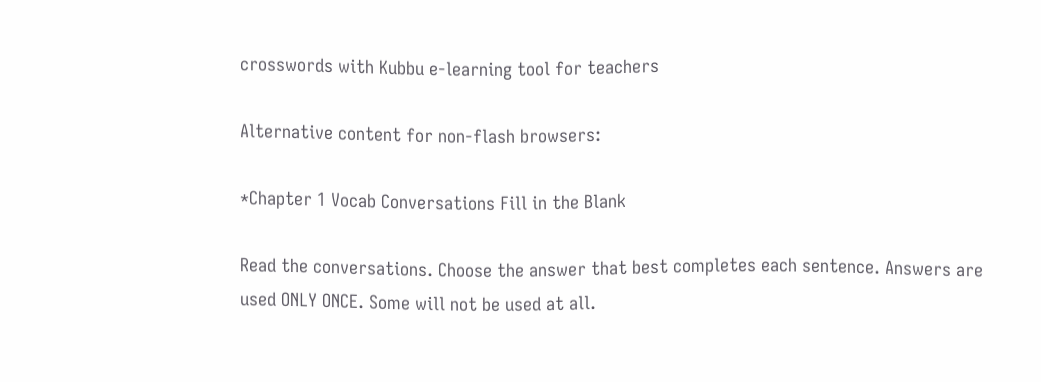crosswords with Kubbu e-learning tool for teachers

Alternative content for non-flash browsers:

*Chapter 1 Vocab Conversations Fill in the Blank

Read the conversations. Choose the answer that best completes each sentence. Answers are used ONLY ONCE. Some will not be used at all.